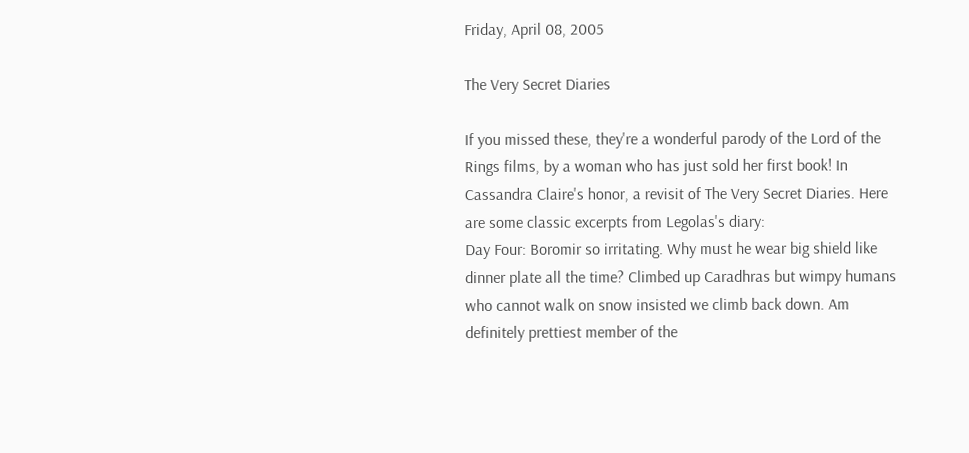Friday, April 08, 2005

The Very Secret Diaries

If you missed these, they're a wonderful parody of the Lord of the Rings films, by a woman who has just sold her first book! In Cassandra Claire's honor, a revisit of The Very Secret Diaries. Here are some classic excerpts from Legolas's diary:
Day Four: Boromir so irritating. Why must he wear big shield like dinner plate all the time? Climbed up Caradhras but wimpy humans who cannot walk on snow insisted we climb back down. Am definitely prettiest member of the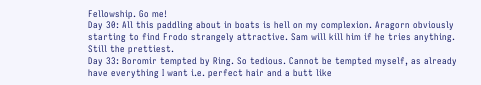Fellowship. Go me!
Day 30: All this paddling about in boats is hell on my complexion. Aragorn obviously starting to find Frodo strangely attractive. Sam will kill him if he tries anything. Still the prettiest.
Day 33: Boromir tempted by Ring. So tedious. Cannot be tempted myself, as already have everything I want i.e. perfect hair and a butt like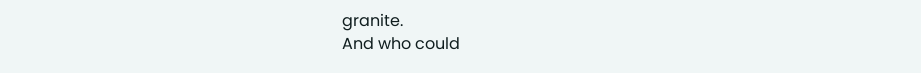granite.
And who could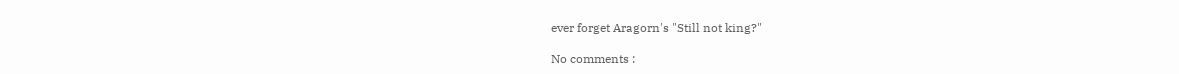ever forget Aragorn's "Still not king?"

No comments :